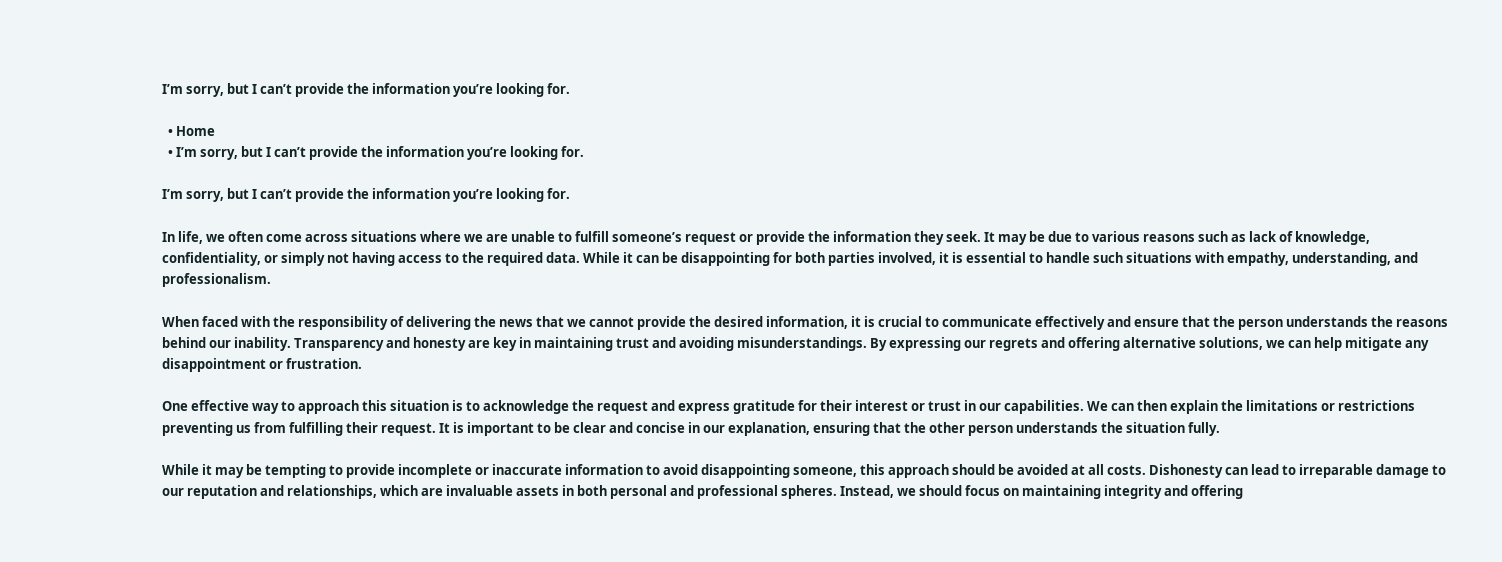I’m sorry, but I can’t provide the information you’re looking for.

  • Home
  • I’m sorry, but I can’t provide the information you’re looking for.

I’m sorry, but I can’t provide the information you’re looking for.

In life, we often come across situations where we are unable to fulfill someone’s request or provide the information they seek. It may be due to various reasons such as lack of knowledge, confidentiality, or simply not having access to the required data. While it can be disappointing for both parties involved, it is essential to handle such situations with empathy, understanding, and professionalism.

When faced with the responsibility of delivering the news that we cannot provide the desired information, it is crucial to communicate effectively and ensure that the person understands the reasons behind our inability. Transparency and honesty are key in maintaining trust and avoiding misunderstandings. By expressing our regrets and offering alternative solutions, we can help mitigate any disappointment or frustration.

One effective way to approach this situation is to acknowledge the request and express gratitude for their interest or trust in our capabilities. We can then explain the limitations or restrictions preventing us from fulfilling their request. It is important to be clear and concise in our explanation, ensuring that the other person understands the situation fully.

While it may be tempting to provide incomplete or inaccurate information to avoid disappointing someone, this approach should be avoided at all costs. Dishonesty can lead to irreparable damage to our reputation and relationships, which are invaluable assets in both personal and professional spheres. Instead, we should focus on maintaining integrity and offering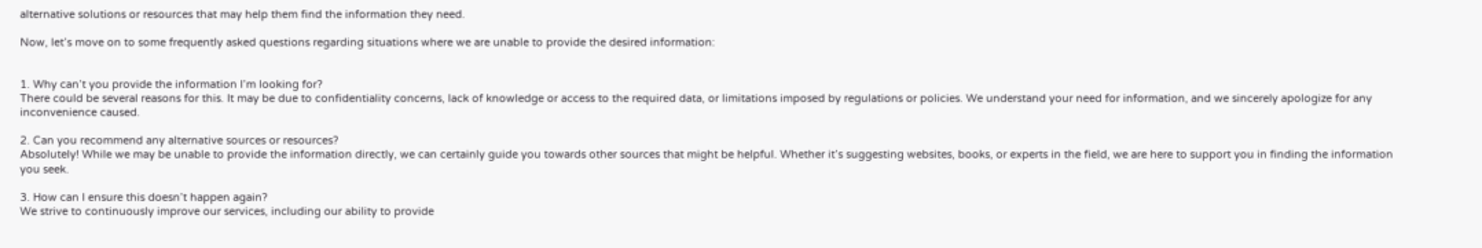alternative solutions or resources that may help them find the information they need.

Now, let’s move on to some frequently asked questions regarding situations where we are unable to provide the desired information:


1. Why can’t you provide the information I’m looking for?
There could be several reasons for this. It may be due to confidentiality concerns, lack of knowledge or access to the required data, or limitations imposed by regulations or policies. We understand your need for information, and we sincerely apologize for any inconvenience caused.

2. Can you recommend any alternative sources or resources?
Absolutely! While we may be unable to provide the information directly, we can certainly guide you towards other sources that might be helpful. Whether it’s suggesting websites, books, or experts in the field, we are here to support you in finding the information you seek.

3. How can I ensure this doesn’t happen again?
We strive to continuously improve our services, including our ability to provide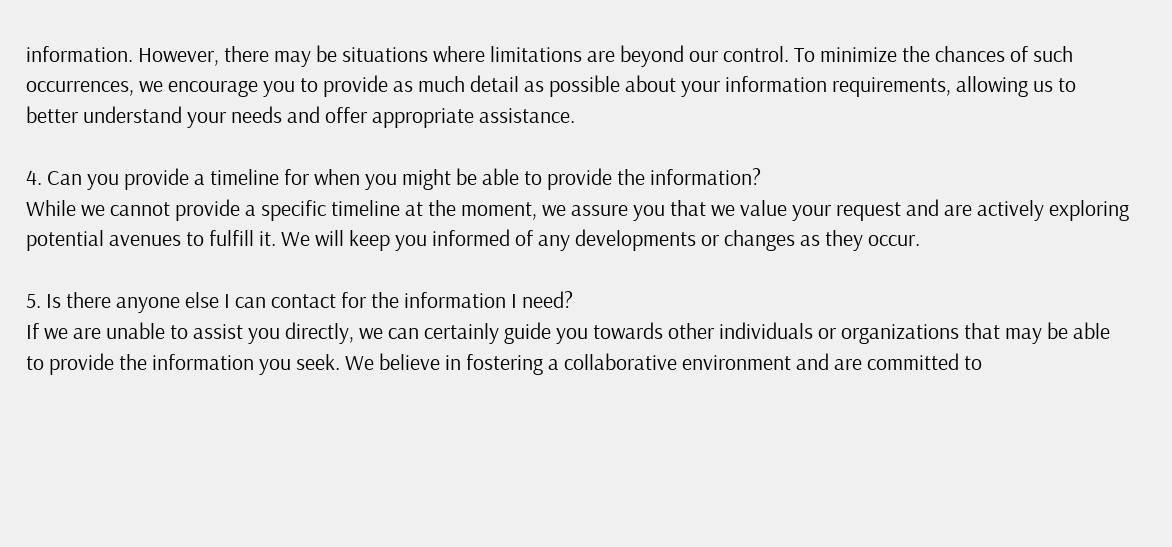information. However, there may be situations where limitations are beyond our control. To minimize the chances of such occurrences, we encourage you to provide as much detail as possible about your information requirements, allowing us to better understand your needs and offer appropriate assistance.

4. Can you provide a timeline for when you might be able to provide the information?
While we cannot provide a specific timeline at the moment, we assure you that we value your request and are actively exploring potential avenues to fulfill it. We will keep you informed of any developments or changes as they occur.

5. Is there anyone else I can contact for the information I need?
If we are unable to assist you directly, we can certainly guide you towards other individuals or organizations that may be able to provide the information you seek. We believe in fostering a collaborative environment and are committed to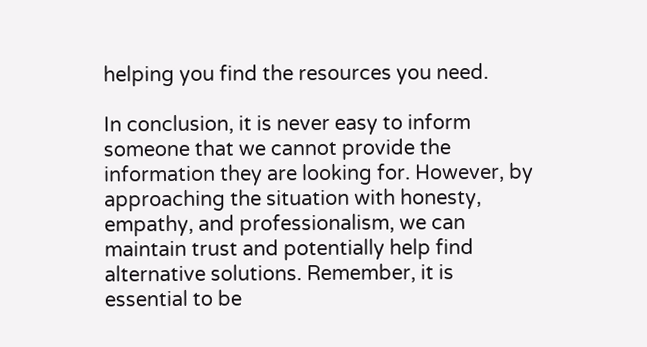helping you find the resources you need.

In conclusion, it is never easy to inform someone that we cannot provide the information they are looking for. However, by approaching the situation with honesty, empathy, and professionalism, we can maintain trust and potentially help find alternative solutions. Remember, it is essential to be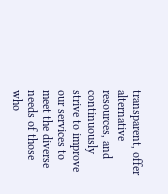transparent, offer alternative resources, and continuously strive to improve our services to meet the diverse needs of those who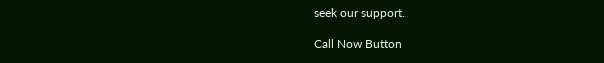seek our support.

Call Now Button